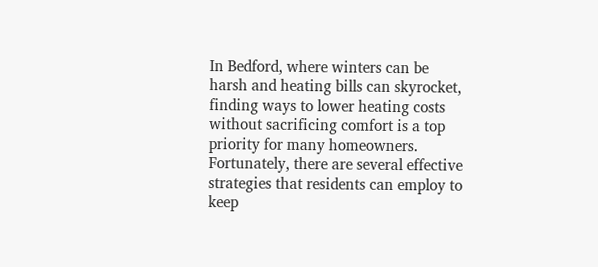In Bedford, where winters can be harsh and heating bills can skyrocket, finding ways to lower heating costs without sacrificing comfort is a top priority for many homeowners. Fortunately, there are several effective strategies that residents can employ to keep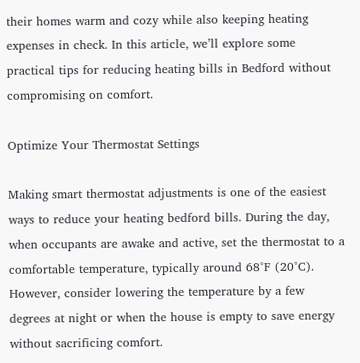their homes warm and cozy while also keeping heating expenses in check. In this article, we’ll explore some practical tips for reducing heating bills in Bedford without compromising on comfort.

Optimize Your Thermostat Settings

Making smart thermostat adjustments is one of the easiest ways to reduce your heating bedford bills. During the day, when occupants are awake and active, set the thermostat to a comfortable temperature, typically around 68°F (20°C). However, consider lowering the temperature by a few degrees at night or when the house is empty to save energy without sacrificing comfort.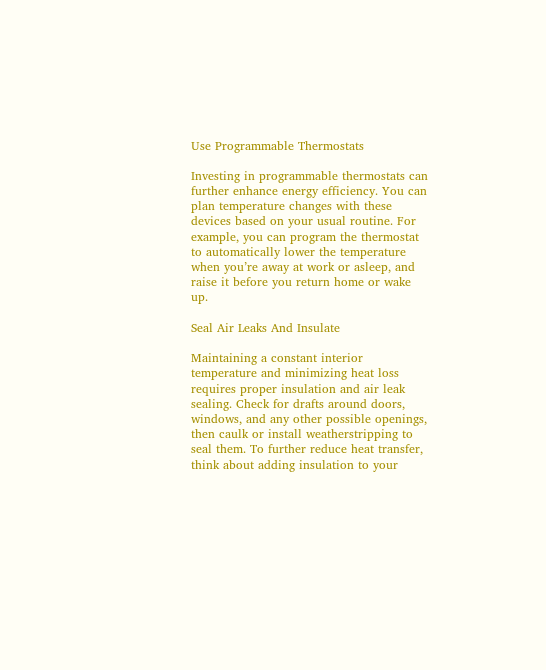Use Programmable Thermostats

Investing in programmable thermostats can further enhance energy efficiency. You can plan temperature changes with these devices based on your usual routine. For example, you can program the thermostat to automatically lower the temperature when you’re away at work or asleep, and raise it before you return home or wake up.

Seal Air Leaks And Insulate

Maintaining a constant interior temperature and minimizing heat loss requires proper insulation and air leak sealing. Check for drafts around doors, windows, and any other possible openings, then caulk or install weatherstripping to seal them. To further reduce heat transfer, think about adding insulation to your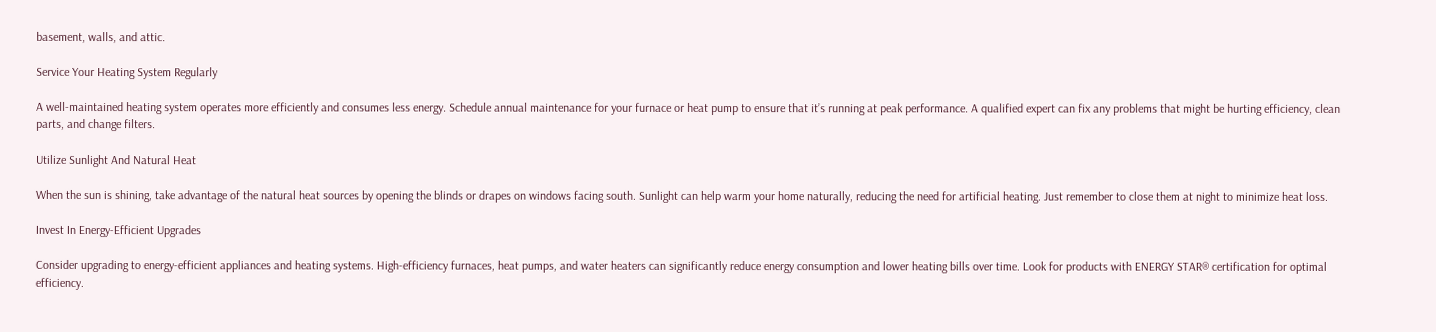basement, walls, and attic.

Service Your Heating System Regularly

A well-maintained heating system operates more efficiently and consumes less energy. Schedule annual maintenance for your furnace or heat pump to ensure that it’s running at peak performance. A qualified expert can fix any problems that might be hurting efficiency, clean parts, and change filters.

Utilize Sunlight And Natural Heat

When the sun is shining, take advantage of the natural heat sources by opening the blinds or drapes on windows facing south. Sunlight can help warm your home naturally, reducing the need for artificial heating. Just remember to close them at night to minimize heat loss.

Invest In Energy-Efficient Upgrades

Consider upgrading to energy-efficient appliances and heating systems. High-efficiency furnaces, heat pumps, and water heaters can significantly reduce energy consumption and lower heating bills over time. Look for products with ENERGY STAR® certification for optimal efficiency.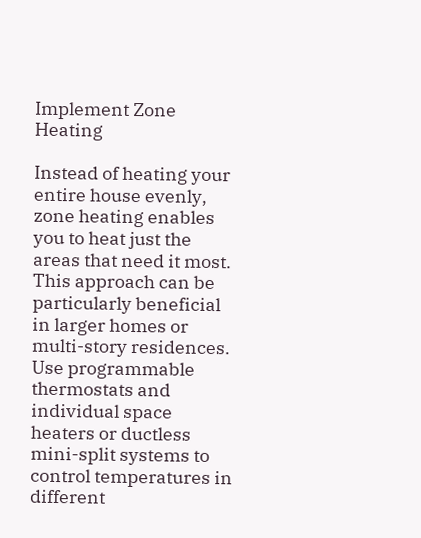Implement Zone Heating

Instead of heating your entire house evenly, zone heating enables you to heat just the areas that need it most. This approach can be particularly beneficial in larger homes or multi-story residences. Use programmable thermostats and individual space heaters or ductless mini-split systems to control temperatures in different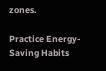zones.

Practice Energy-Saving Habits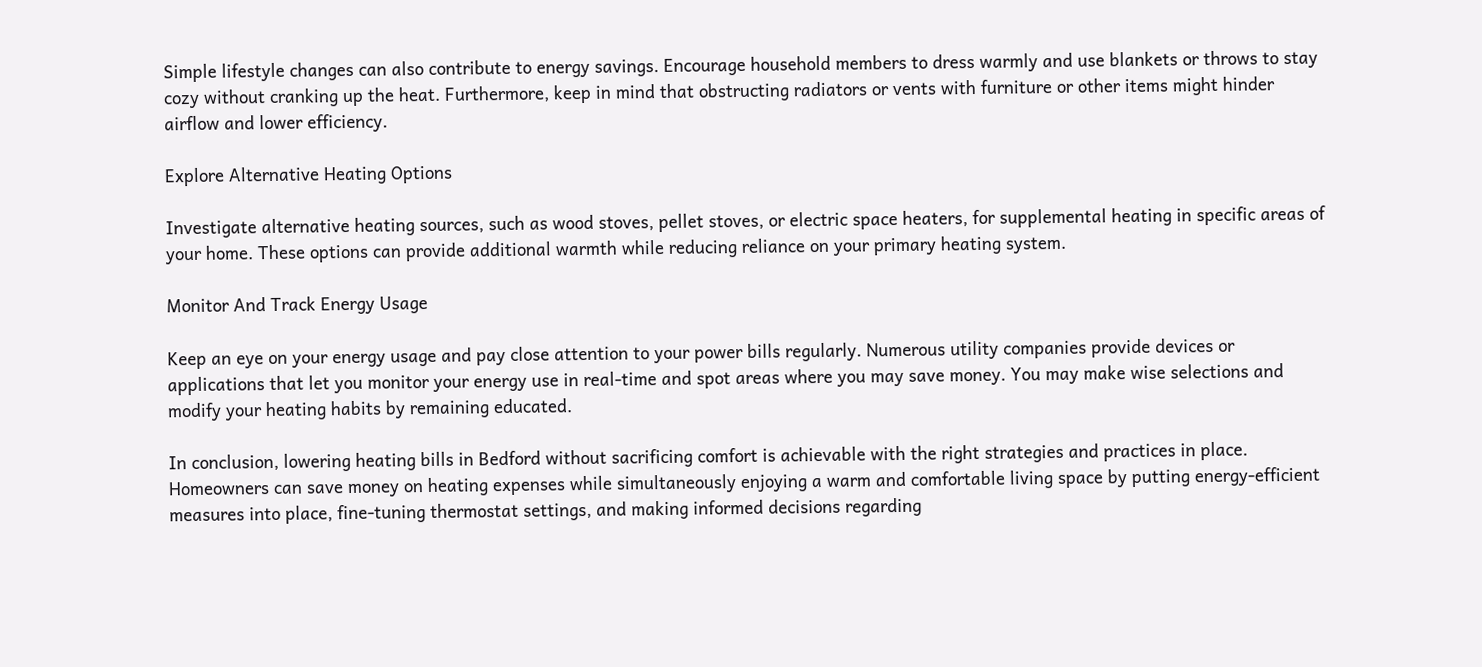Simple lifestyle changes can also contribute to energy savings. Encourage household members to dress warmly and use blankets or throws to stay cozy without cranking up the heat. Furthermore, keep in mind that obstructing radiators or vents with furniture or other items might hinder airflow and lower efficiency.

Explore Alternative Heating Options

Investigate alternative heating sources, such as wood stoves, pellet stoves, or electric space heaters, for supplemental heating in specific areas of your home. These options can provide additional warmth while reducing reliance on your primary heating system.

Monitor And Track Energy Usage

Keep an eye on your energy usage and pay close attention to your power bills regularly. Numerous utility companies provide devices or applications that let you monitor your energy use in real-time and spot areas where you may save money. You may make wise selections and modify your heating habits by remaining educated.

In conclusion, lowering heating bills in Bedford without sacrificing comfort is achievable with the right strategies and practices in place. Homeowners can save money on heating expenses while simultaneously enjoying a warm and comfortable living space by putting energy-efficient measures into place, fine-tuning thermostat settings, and making informed decisions regarding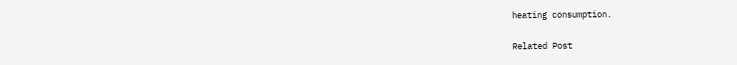heating consumption.

Related Post